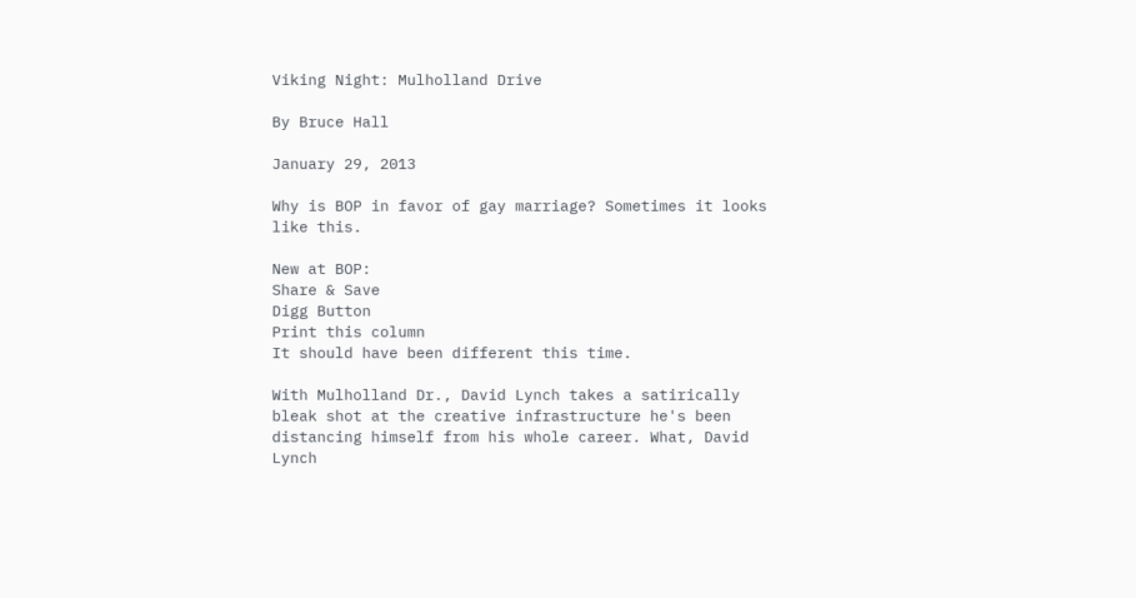Viking Night: Mulholland Drive

By Bruce Hall

January 29, 2013

Why is BOP in favor of gay marriage? Sometimes it looks like this.

New at BOP:
Share & Save
Digg Button
Print this column
It should have been different this time.

With Mulholland Dr., David Lynch takes a satirically bleak shot at the creative infrastructure he's been distancing himself from his whole career. What, David Lynch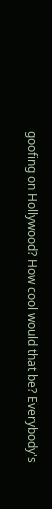goofing on Hollywood? How cool would that be? Everybody's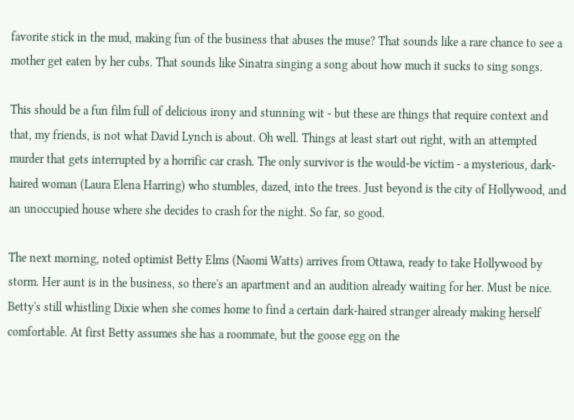favorite stick in the mud, making fun of the business that abuses the muse? That sounds like a rare chance to see a mother get eaten by her cubs. That sounds like Sinatra singing a song about how much it sucks to sing songs.

This should be a fun film full of delicious irony and stunning wit - but these are things that require context and that, my friends, is not what David Lynch is about. Oh well. Things at least start out right, with an attempted murder that gets interrupted by a horrific car crash. The only survivor is the would-be victim - a mysterious, dark-haired woman (Laura Elena Harring) who stumbles, dazed, into the trees. Just beyond is the city of Hollywood, and an unoccupied house where she decides to crash for the night. So far, so good.

The next morning, noted optimist Betty Elms (Naomi Watts) arrives from Ottawa, ready to take Hollywood by storm. Her aunt is in the business, so there's an apartment and an audition already waiting for her. Must be nice. Betty's still whistling Dixie when she comes home to find a certain dark-haired stranger already making herself comfortable. At first Betty assumes she has a roommate, but the goose egg on the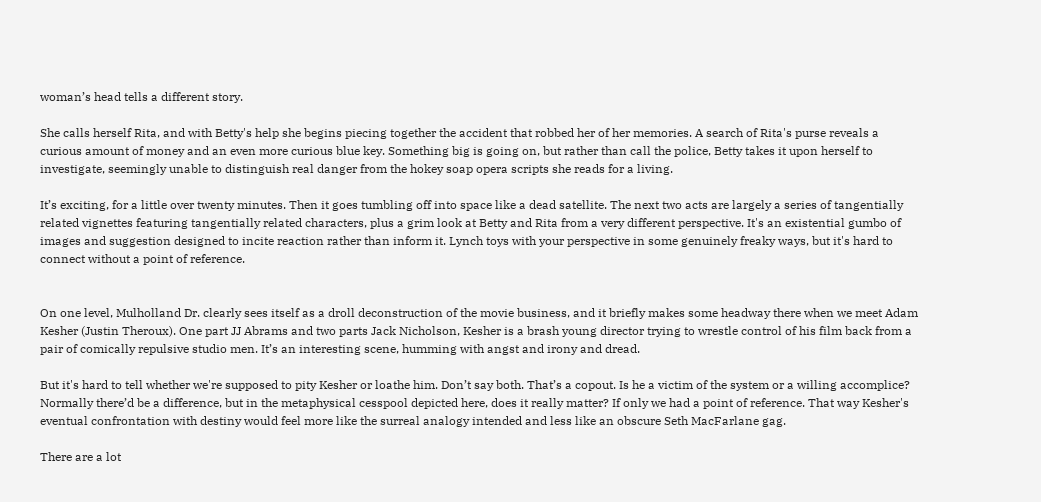woman’s head tells a different story.

She calls herself Rita, and with Betty's help she begins piecing together the accident that robbed her of her memories. A search of Rita's purse reveals a curious amount of money and an even more curious blue key. Something big is going on, but rather than call the police, Betty takes it upon herself to investigate, seemingly unable to distinguish real danger from the hokey soap opera scripts she reads for a living.

It’s exciting, for a little over twenty minutes. Then it goes tumbling off into space like a dead satellite. The next two acts are largely a series of tangentially related vignettes featuring tangentially related characters, plus a grim look at Betty and Rita from a very different perspective. It's an existential gumbo of images and suggestion designed to incite reaction rather than inform it. Lynch toys with your perspective in some genuinely freaky ways, but it's hard to connect without a point of reference.


On one level, Mulholland Dr. clearly sees itself as a droll deconstruction of the movie business, and it briefly makes some headway there when we meet Adam Kesher (Justin Theroux). One part JJ Abrams and two parts Jack Nicholson, Kesher is a brash young director trying to wrestle control of his film back from a pair of comically repulsive studio men. It’s an interesting scene, humming with angst and irony and dread.

But it's hard to tell whether we're supposed to pity Kesher or loathe him. Don’t say both. That’s a copout. Is he a victim of the system or a willing accomplice? Normally there’d be a difference, but in the metaphysical cesspool depicted here, does it really matter? If only we had a point of reference. That way Kesher's eventual confrontation with destiny would feel more like the surreal analogy intended and less like an obscure Seth MacFarlane gag.

There are a lot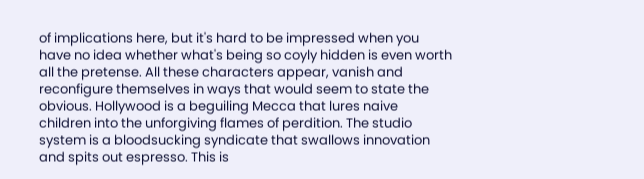of implications here, but it's hard to be impressed when you have no idea whether what's being so coyly hidden is even worth all the pretense. All these characters appear, vanish and reconfigure themselves in ways that would seem to state the obvious. Hollywood is a beguiling Mecca that lures naive children into the unforgiving flames of perdition. The studio system is a bloodsucking syndicate that swallows innovation and spits out espresso. This is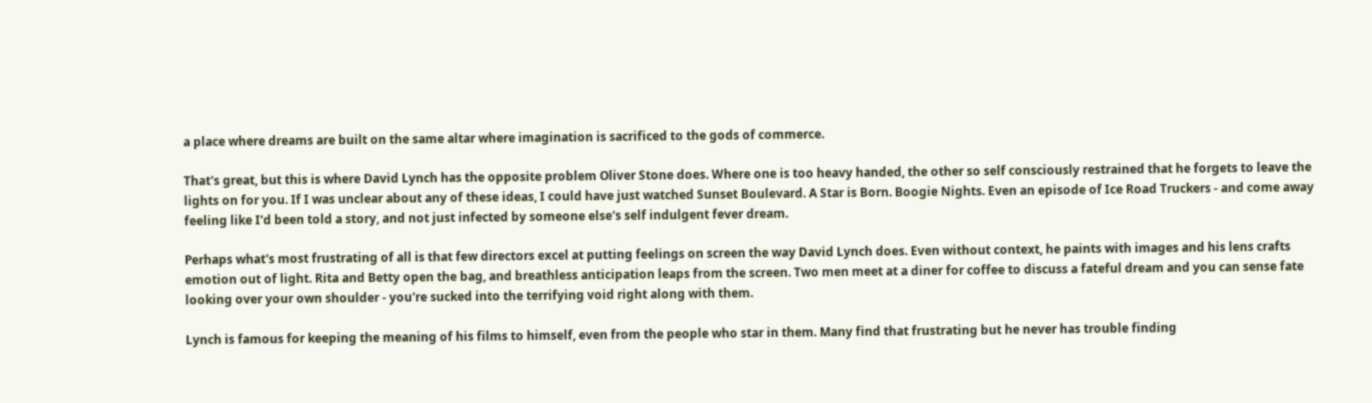a place where dreams are built on the same altar where imagination is sacrificed to the gods of commerce.

That's great, but this is where David Lynch has the opposite problem Oliver Stone does. Where one is too heavy handed, the other so self consciously restrained that he forgets to leave the lights on for you. If I was unclear about any of these ideas, I could have just watched Sunset Boulevard. A Star is Born. Boogie Nights. Even an episode of Ice Road Truckers - and come away feeling like I'd been told a story, and not just infected by someone else's self indulgent fever dream.

Perhaps what's most frustrating of all is that few directors excel at putting feelings on screen the way David Lynch does. Even without context, he paints with images and his lens crafts emotion out of light. Rita and Betty open the bag, and breathless anticipation leaps from the screen. Two men meet at a diner for coffee to discuss a fateful dream and you can sense fate looking over your own shoulder - you're sucked into the terrifying void right along with them.

Lynch is famous for keeping the meaning of his films to himself, even from the people who star in them. Many find that frustrating but he never has trouble finding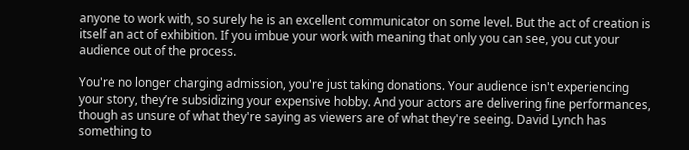anyone to work with, so surely he is an excellent communicator on some level. But the act of creation is itself an act of exhibition. If you imbue your work with meaning that only you can see, you cut your audience out of the process.

You're no longer charging admission, you're just taking donations. Your audience isn't experiencing your story, they’re subsidizing your expensive hobby. And your actors are delivering fine performances, though as unsure of what they're saying as viewers are of what they're seeing. David Lynch has something to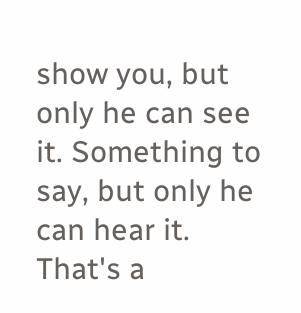show you, but only he can see it. Something to say, but only he can hear it. That's a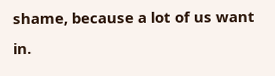shame, because a lot of us want in.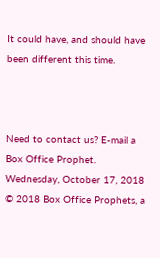It could have, and should have been different this time.



Need to contact us? E-mail a Box Office Prophet.
Wednesday, October 17, 2018
© 2018 Box Office Prophets, a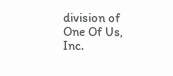division of One Of Us, Inc.